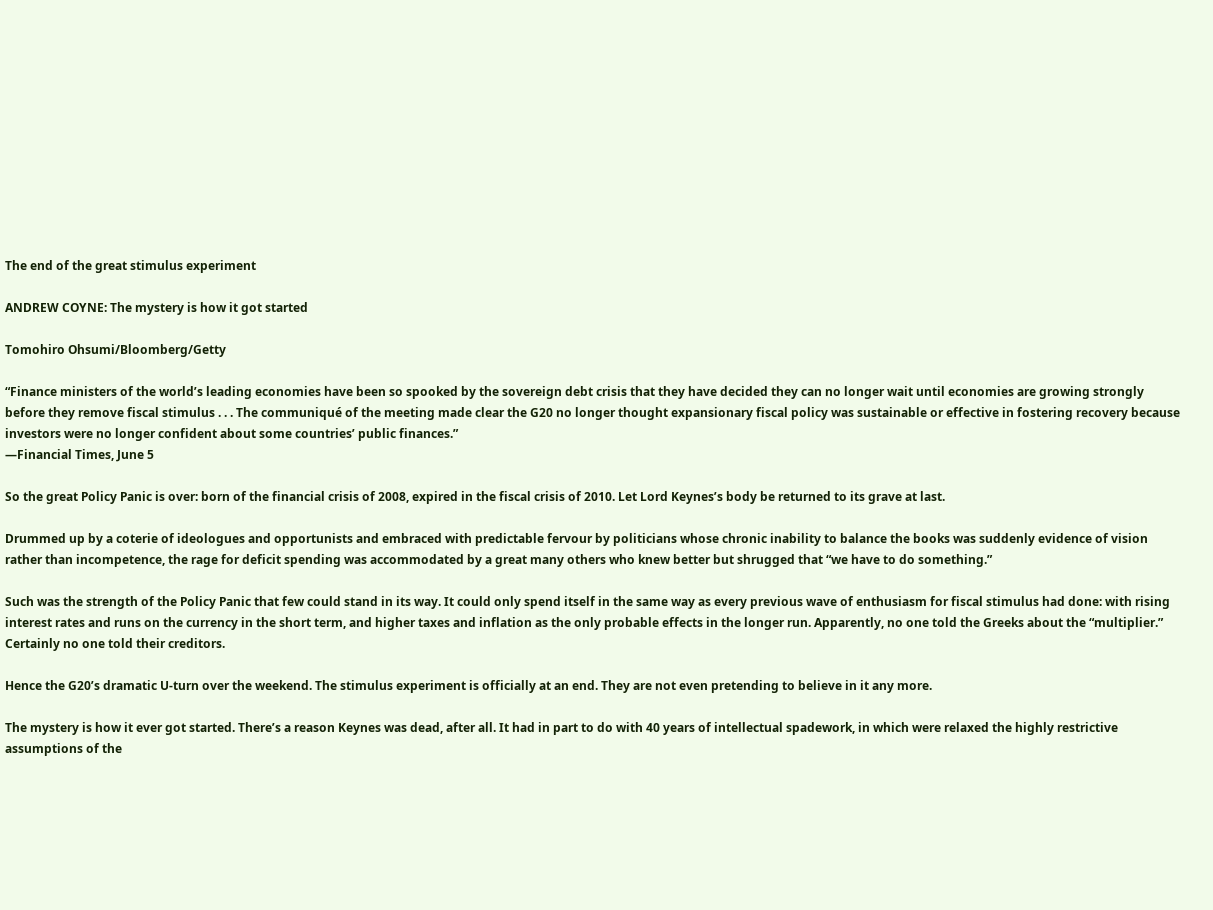The end of the great stimulus experiment

ANDREW COYNE: The mystery is how it got started

Tomohiro Ohsumi/Bloomberg/Getty

“Finance ministers of the world’s leading economies have been so spooked by the sovereign debt crisis that they have decided they can no longer wait until economies are growing strongly before they remove fiscal stimulus . . . The communiqué of the meeting made clear the G20 no longer thought expansionary fiscal policy was sustainable or effective in fostering recovery because investors were no longer confident about some countries’ public finances.”
—Financial Times, June 5

So the great Policy Panic is over: born of the financial crisis of 2008, expired in the fiscal crisis of 2010. Let Lord Keynes’s body be returned to its grave at last.

Drummed up by a coterie of ideologues and opportunists and embraced with predictable fervour by politicians whose chronic inability to balance the books was suddenly evidence of vision rather than incompetence, the rage for deficit spending was accommodated by a great many others who knew better but shrugged that “we have to do something.”

Such was the strength of the Policy Panic that few could stand in its way. It could only spend itself in the same way as every previous wave of enthusiasm for fiscal stimulus had done: with rising interest rates and runs on the currency in the short term, and higher taxes and inflation as the only probable effects in the longer run. Apparently, no one told the Greeks about the “multiplier.” Certainly no one told their creditors.

Hence the G20’s dramatic U-turn over the weekend. The stimulus experiment is officially at an end. They are not even pretending to believe in it any more.

The mystery is how it ever got started. There’s a reason Keynes was dead, after all. It had in part to do with 40 years of intellectual spadework, in which were relaxed the highly restrictive assumptions of the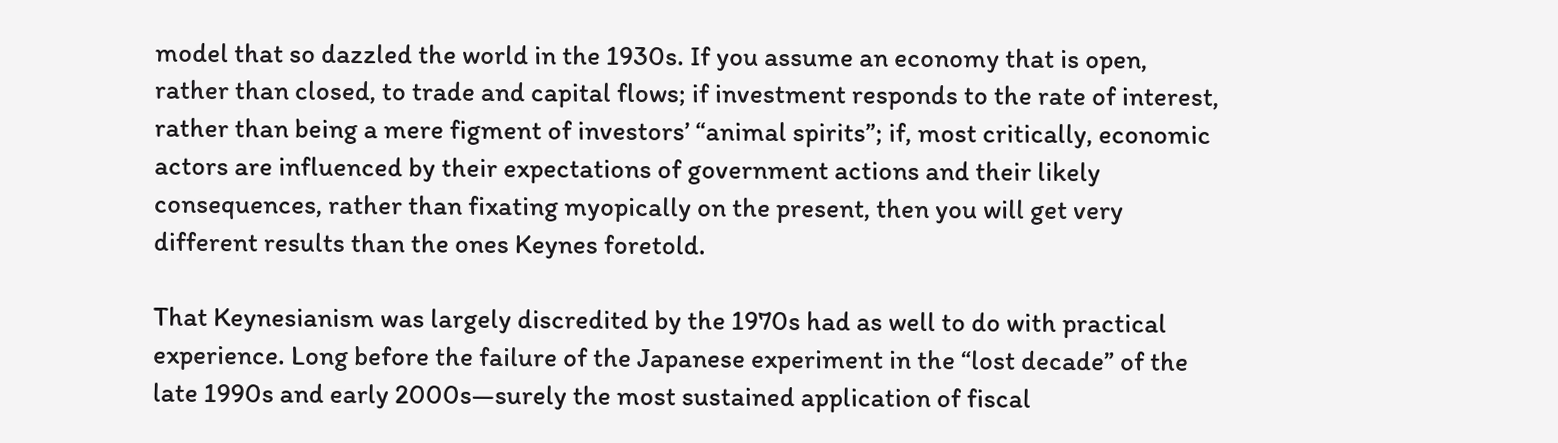model that so dazzled the world in the 1930s. If you assume an economy that is open, rather than closed, to trade and capital flows; if investment responds to the rate of interest, rather than being a mere figment of investors’ “animal spirits”; if, most critically, economic actors are influenced by their expectations of government actions and their likely consequences, rather than fixating myopically on the present, then you will get very different results than the ones Keynes foretold.

That Keynesianism was largely discredited by the 1970s had as well to do with practical experience. Long before the failure of the Japanese experiment in the “lost decade” of the late 1990s and early 2000s—surely the most sustained application of fiscal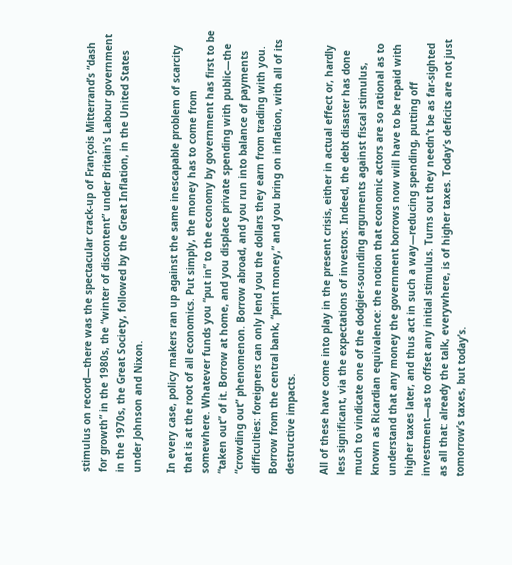stimulus on record—there was the spectacular crack-up of François Mitterrand’s “dash for growth” in the 1980s, the “winter of discontent” under Britain’s Labour government in the 1970s, the Great Society, followed by the Great Inflation, in the United States under Johnson and Nixon.

In every case, policy makers ran up against the same inescapable problem of scarcity that is at the root of all economics. Put simply, the money has to come from somewhere. Whatever funds you “put in” to the economy by government has first to be “taken out” of it. Borrow at home, and you displace private spending with public—the “crowding out” phenomenon. Borrow abroad, and you run into balance of payments difficulties: foreigners can only lend you the dollars they earn from trading with you. Borrow from the central bank, “print money,” and you bring on inflation, with all of its destructive impacts.

All of these have come into play in the present crisis, either in actual effect or, hardly less significant, via the expectations of investors. Indeed, the debt disaster has done much to vindicate one of the dodgier-sounding arguments against fiscal stimulus, known as Ricardian equivalence: the notion that economic actors are so rational as to understand that any money the government borrows now will have to be repaid with higher taxes later, and thus act in such a way—reducing spending, putting off investment—as to offset any initial stimulus. Turns out they needn’t be as far-sighted as all that: already the talk, everywhere, is of higher taxes. Today’s deficits are not just tomorrow’s taxes, but today’s.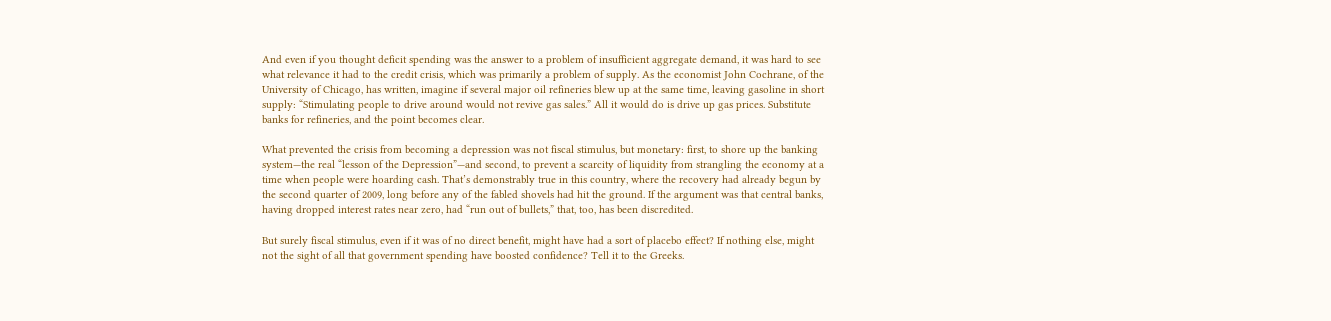And even if you thought deficit spending was the answer to a problem of insufficient aggregate demand, it was hard to see what relevance it had to the credit crisis, which was primarily a problem of supply. As the economist John Cochrane, of the University of Chicago, has written, imagine if several major oil refineries blew up at the same time, leaving gasoline in short supply: “Stimulating people to drive around would not revive gas sales.” All it would do is drive up gas prices. Substitute banks for refineries, and the point becomes clear.

What prevented the crisis from becoming a depression was not fiscal stimulus, but monetary: first, to shore up the banking system—the real “lesson of the Depression”—and second, to prevent a scarcity of liquidity from strangling the economy at a time when people were hoarding cash. That’s demonstrably true in this country, where the recovery had already begun by the second quarter of 2009, long before any of the fabled shovels had hit the ground. If the argument was that central banks, having dropped interest rates near zero, had “run out of bullets,” that, too, has been discredited.

But surely fiscal stimulus, even if it was of no direct benefit, might have had a sort of placebo effect? If nothing else, might not the sight of all that government spending have boosted confidence? Tell it to the Greeks.